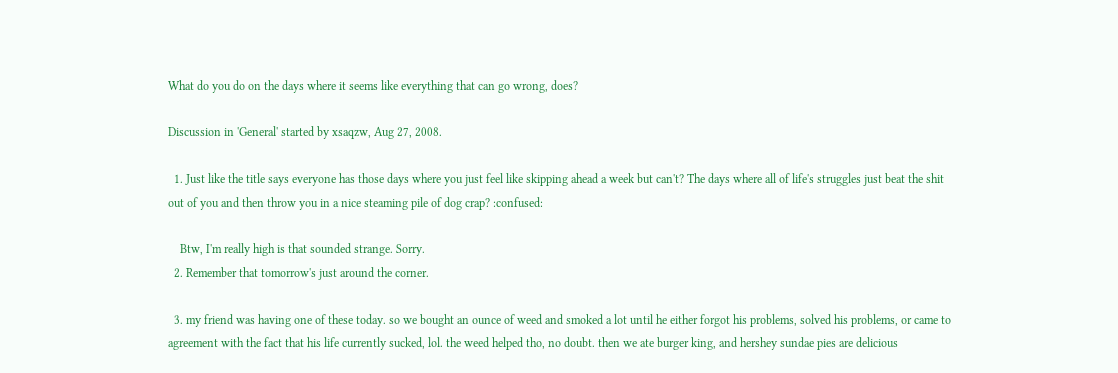What do you do on the days where it seems like everything that can go wrong, does?

Discussion in 'General' started by xsaqzw, Aug 27, 2008.

  1. Just like the title says everyone has those days where you just feel like skipping ahead a week but can't? The days where all of life's struggles just beat the shit out of you and then throw you in a nice steaming pile of dog crap? :confused:

    Btw, I'm really high is that sounded strange. Sorry.
  2. Remember that tomorrow's just around the corner.

  3. my friend was having one of these today. so we bought an ounce of weed and smoked a lot until he either forgot his problems, solved his problems, or came to agreement with the fact that his life currently sucked, lol. the weed helped tho, no doubt. then we ate burger king, and hershey sundae pies are delicious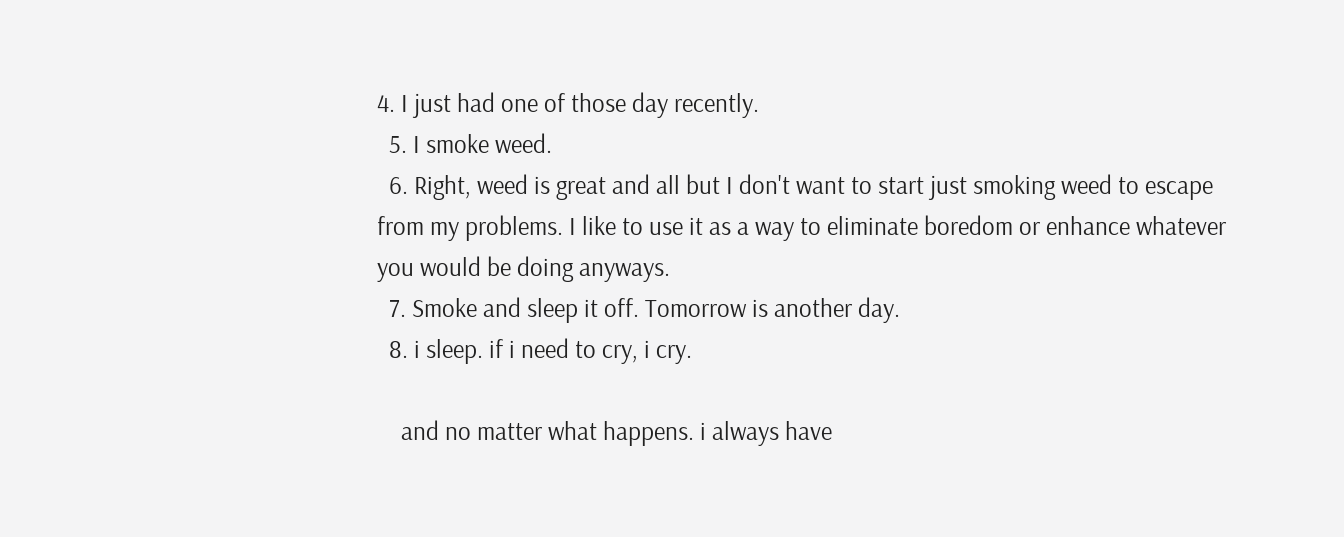4. I just had one of those day recently.
  5. I smoke weed.
  6. Right, weed is great and all but I don't want to start just smoking weed to escape from my problems. I like to use it as a way to eliminate boredom or enhance whatever you would be doing anyways.
  7. Smoke and sleep it off. Tomorrow is another day.
  8. i sleep. if i need to cry, i cry.

    and no matter what happens. i always have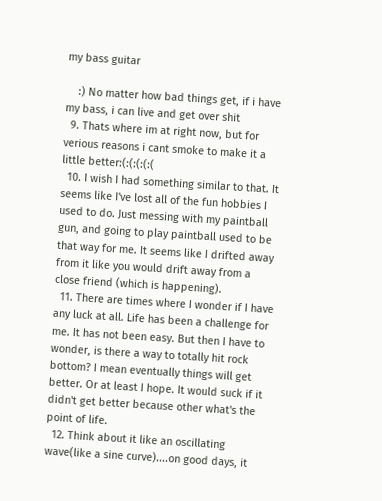my bass guitar

    :) No matter how bad things get, if i have my bass, i can live and get over shit
  9. Thats where im at right now, but for verious reasons i cant smoke to make it a little better:(:(:(:(:(
  10. I wish I had something similar to that. It seems like I've lost all of the fun hobbies I used to do. Just messing with my paintball gun, and going to play paintball used to be that way for me. It seems like I drifted away from it like you would drift away from a close friend (which is happening).
  11. There are times where I wonder if I have any luck at all. Life has been a challenge for me. It has not been easy. But then I have to wonder, is there a way to totally hit rock bottom? I mean eventually things will get better. Or at least I hope. It would suck if it didn't get better because other what's the point of life.
  12. Think about it like an oscillating wave(like a sine curve)....on good days, it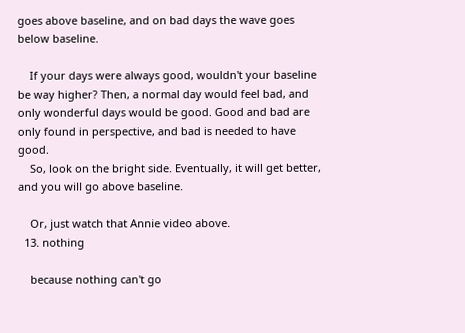goes above baseline, and on bad days the wave goes below baseline.

    If your days were always good, wouldn't your baseline be way higher? Then, a normal day would feel bad, and only wonderful days would be good. Good and bad are only found in perspective, and bad is needed to have good.
    So, look on the bright side. Eventually, it will get better, and you will go above baseline.

    Or, just watch that Annie video above.
  13. nothing

    because nothing can't go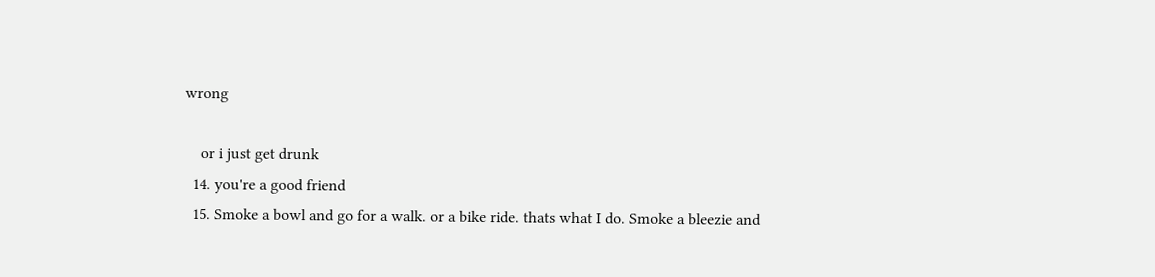wrong

    or i just get drunk
  14. you're a good friend
  15. Smoke a bowl and go for a walk. or a bike ride. thats what I do. Smoke a bleezie and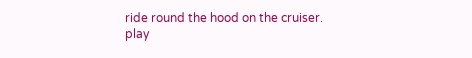ride round the hood on the cruiser. play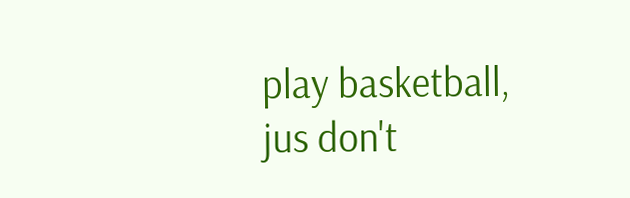play basketball, jus don't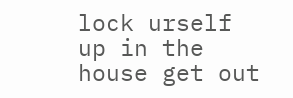lock urself up in the house get out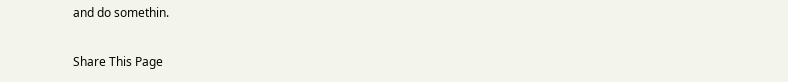and do somethin.

Share This Page